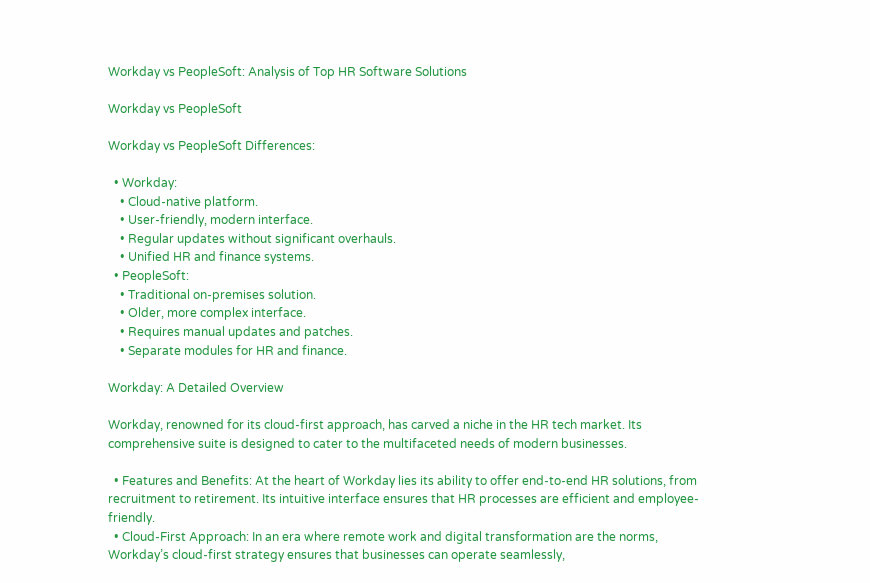Workday vs PeopleSoft: Analysis of Top HR Software Solutions

Workday vs PeopleSoft

Workday vs PeopleSoft Differences:

  • Workday:
    • Cloud-native platform.
    • User-friendly, modern interface.
    • Regular updates without significant overhauls.
    • Unified HR and finance systems.
  • PeopleSoft:
    • Traditional on-premises solution.
    • Older, more complex interface.
    • Requires manual updates and patches.
    • Separate modules for HR and finance.

Workday: A Detailed Overview

Workday, renowned for its cloud-first approach, has carved a niche in the HR tech market. Its comprehensive suite is designed to cater to the multifaceted needs of modern businesses.

  • Features and Benefits: At the heart of Workday lies its ability to offer end-to-end HR solutions, from recruitment to retirement. Its intuitive interface ensures that HR processes are efficient and employee-friendly.
  • Cloud-First Approach: In an era where remote work and digital transformation are the norms, Workday’s cloud-first strategy ensures that businesses can operate seamlessly,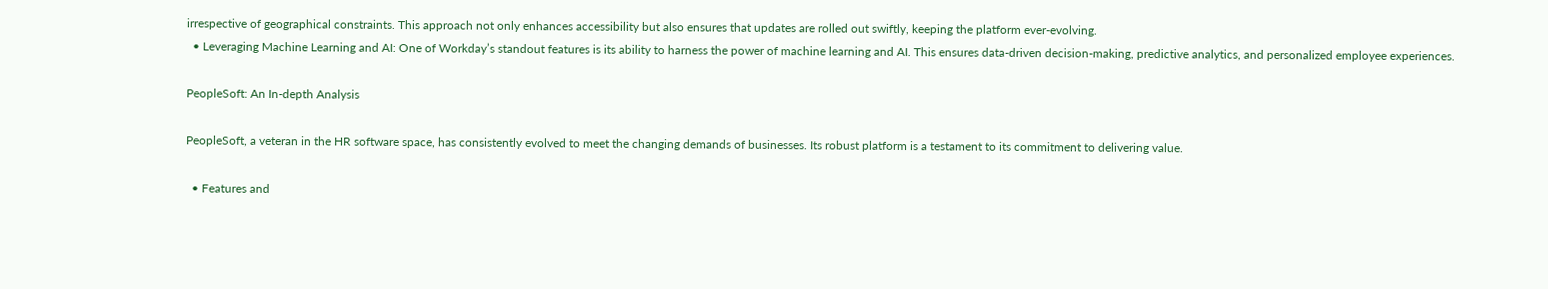irrespective of geographical constraints. This approach not only enhances accessibility but also ensures that updates are rolled out swiftly, keeping the platform ever-evolving.
  • Leveraging Machine Learning and AI: One of Workday’s standout features is its ability to harness the power of machine learning and AI. This ensures data-driven decision-making, predictive analytics, and personalized employee experiences.

PeopleSoft: An In-depth Analysis

PeopleSoft, a veteran in the HR software space, has consistently evolved to meet the changing demands of businesses. Its robust platform is a testament to its commitment to delivering value.

  • Features and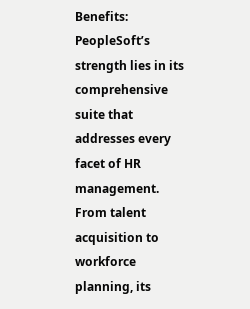Benefits: PeopleSoft’s strength lies in its comprehensive suite that addresses every facet of HR management. From talent acquisition to workforce planning, its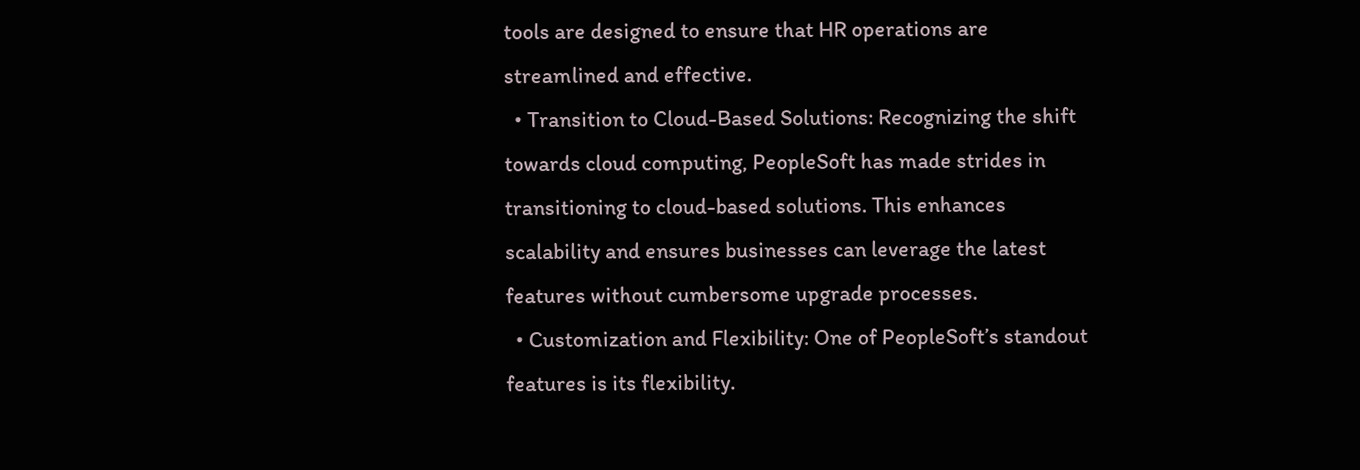tools are designed to ensure that HR operations are streamlined and effective.
  • Transition to Cloud-Based Solutions: Recognizing the shift towards cloud computing, PeopleSoft has made strides in transitioning to cloud-based solutions. This enhances scalability and ensures businesses can leverage the latest features without cumbersome upgrade processes.
  • Customization and Flexibility: One of PeopleSoft’s standout features is its flexibility.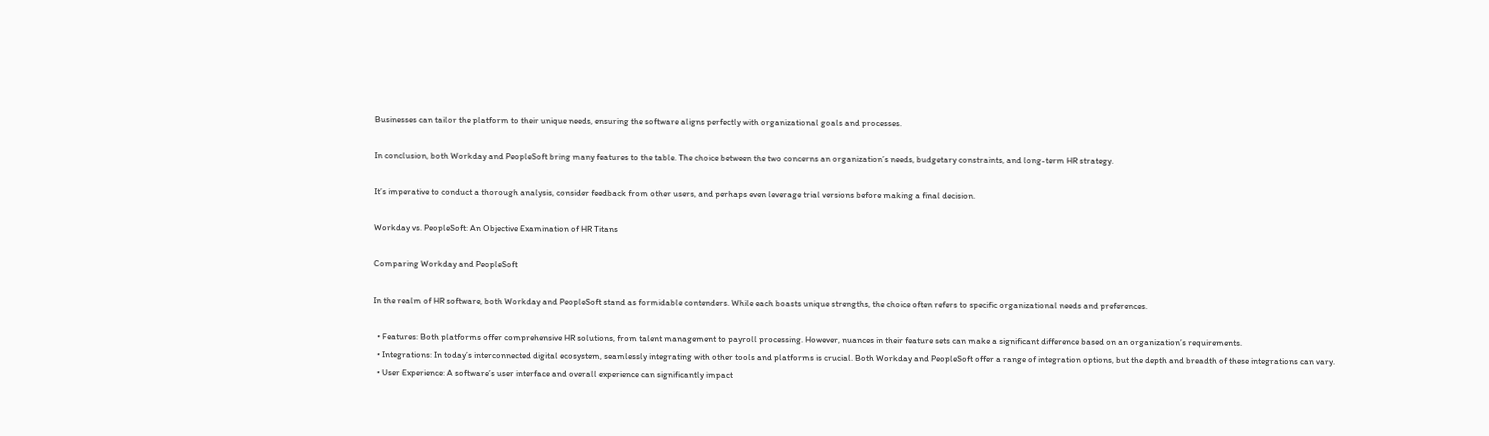Businesses can tailor the platform to their unique needs, ensuring the software aligns perfectly with organizational goals and processes.

In conclusion, both Workday and PeopleSoft bring many features to the table. The choice between the two concerns an organization’s needs, budgetary constraints, and long-term HR strategy.

It’s imperative to conduct a thorough analysis, consider feedback from other users, and perhaps even leverage trial versions before making a final decision.

Workday vs. PeopleSoft: An Objective Examination of HR Titans

Comparing Workday and PeopleSoft

In the realm of HR software, both Workday and PeopleSoft stand as formidable contenders. While each boasts unique strengths, the choice often refers to specific organizational needs and preferences.

  • Features: Both platforms offer comprehensive HR solutions, from talent management to payroll processing. However, nuances in their feature sets can make a significant difference based on an organization’s requirements.
  • Integrations: In today’s interconnected digital ecosystem, seamlessly integrating with other tools and platforms is crucial. Both Workday and PeopleSoft offer a range of integration options, but the depth and breadth of these integrations can vary.
  • User Experience: A software’s user interface and overall experience can significantly impact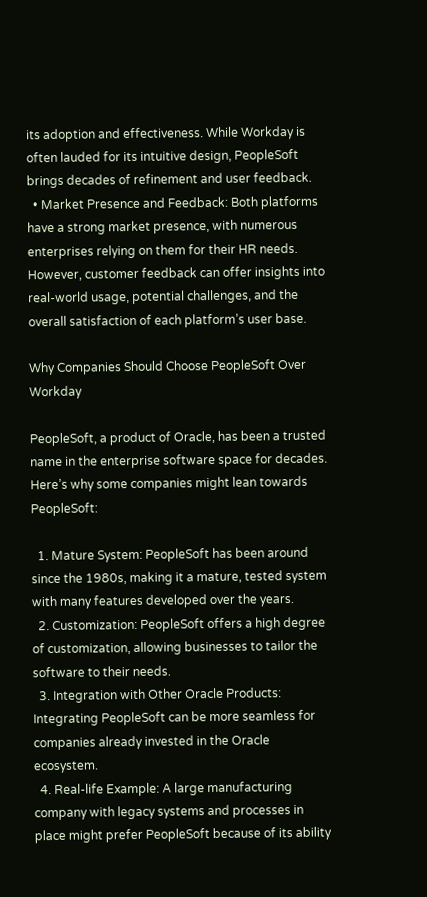its adoption and effectiveness. While Workday is often lauded for its intuitive design, PeopleSoft brings decades of refinement and user feedback.
  • Market Presence and Feedback: Both platforms have a strong market presence, with numerous enterprises relying on them for their HR needs. However, customer feedback can offer insights into real-world usage, potential challenges, and the overall satisfaction of each platform’s user base.

Why Companies Should Choose PeopleSoft Over Workday

PeopleSoft, a product of Oracle, has been a trusted name in the enterprise software space for decades. Here’s why some companies might lean towards PeopleSoft:

  1. Mature System: PeopleSoft has been around since the 1980s, making it a mature, tested system with many features developed over the years.
  2. Customization: PeopleSoft offers a high degree of customization, allowing businesses to tailor the software to their needs.
  3. Integration with Other Oracle Products: Integrating PeopleSoft can be more seamless for companies already invested in the Oracle ecosystem.
  4. Real-life Example: A large manufacturing company with legacy systems and processes in place might prefer PeopleSoft because of its ability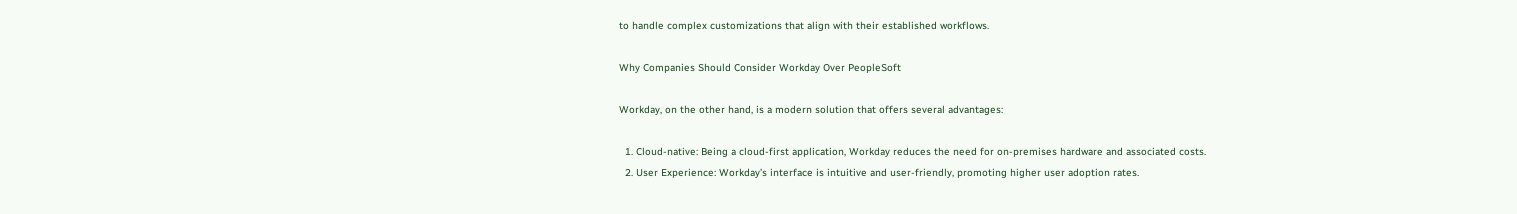to handle complex customizations that align with their established workflows.

Why Companies Should Consider Workday Over PeopleSoft

Workday, on the other hand, is a modern solution that offers several advantages:

  1. Cloud-native: Being a cloud-first application, Workday reduces the need for on-premises hardware and associated costs.
  2. User Experience: Workday’s interface is intuitive and user-friendly, promoting higher user adoption rates.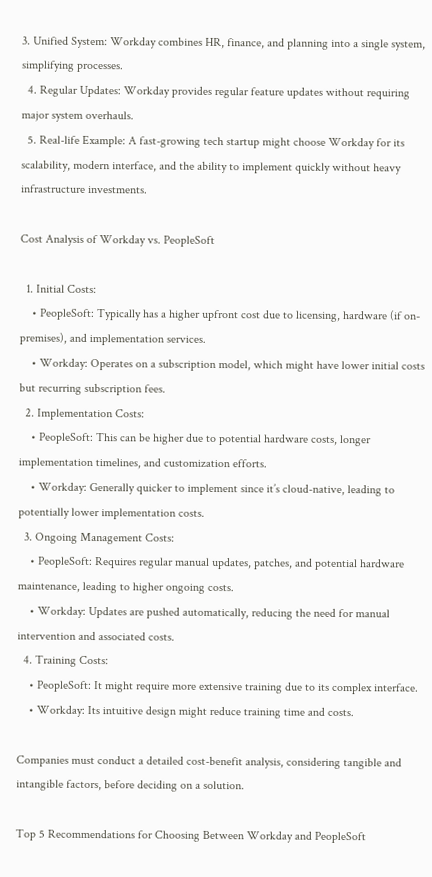3. Unified System: Workday combines HR, finance, and planning into a single system, simplifying processes.
  4. Regular Updates: Workday provides regular feature updates without requiring major system overhauls.
  5. Real-life Example: A fast-growing tech startup might choose Workday for its scalability, modern interface, and the ability to implement quickly without heavy infrastructure investments.

Cost Analysis of Workday vs. PeopleSoft

  1. Initial Costs:
    • PeopleSoft: Typically has a higher upfront cost due to licensing, hardware (if on-premises), and implementation services.
    • Workday: Operates on a subscription model, which might have lower initial costs but recurring subscription fees.
  2. Implementation Costs:
    • PeopleSoft: This can be higher due to potential hardware costs, longer implementation timelines, and customization efforts.
    • Workday: Generally quicker to implement since it’s cloud-native, leading to potentially lower implementation costs.
  3. Ongoing Management Costs:
    • PeopleSoft: Requires regular manual updates, patches, and potential hardware maintenance, leading to higher ongoing costs.
    • Workday: Updates are pushed automatically, reducing the need for manual intervention and associated costs.
  4. Training Costs:
    • PeopleSoft: It might require more extensive training due to its complex interface.
    • Workday: Its intuitive design might reduce training time and costs.

Companies must conduct a detailed cost-benefit analysis, considering tangible and intangible factors, before deciding on a solution.

Top 5 Recommendations for Choosing Between Workday and PeopleSoft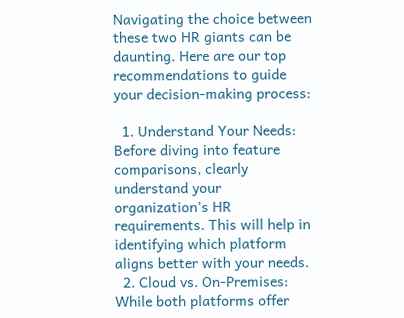Navigating the choice between these two HR giants can be daunting. Here are our top recommendations to guide your decision-making process:

  1. Understand Your Needs: Before diving into feature comparisons, clearly understand your organization’s HR requirements. This will help in identifying which platform aligns better with your needs.
  2. Cloud vs. On-Premises: While both platforms offer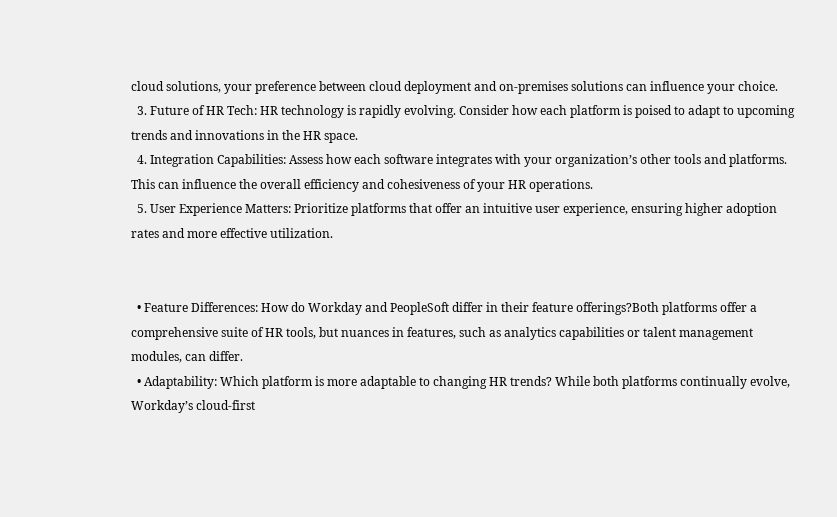cloud solutions, your preference between cloud deployment and on-premises solutions can influence your choice.
  3. Future of HR Tech: HR technology is rapidly evolving. Consider how each platform is poised to adapt to upcoming trends and innovations in the HR space.
  4. Integration Capabilities: Assess how each software integrates with your organization’s other tools and platforms. This can influence the overall efficiency and cohesiveness of your HR operations.
  5. User Experience Matters: Prioritize platforms that offer an intuitive user experience, ensuring higher adoption rates and more effective utilization.


  • Feature Differences: How do Workday and PeopleSoft differ in their feature offerings?Both platforms offer a comprehensive suite of HR tools, but nuances in features, such as analytics capabilities or talent management modules, can differ.
  • Adaptability: Which platform is more adaptable to changing HR trends? While both platforms continually evolve, Workday’s cloud-first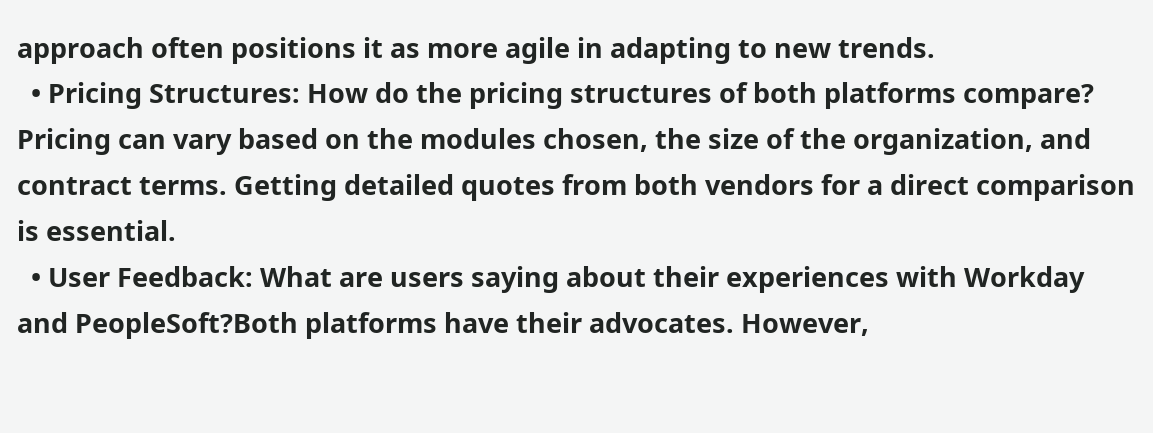approach often positions it as more agile in adapting to new trends.
  • Pricing Structures: How do the pricing structures of both platforms compare? Pricing can vary based on the modules chosen, the size of the organization, and contract terms. Getting detailed quotes from both vendors for a direct comparison is essential.
  • User Feedback: What are users saying about their experiences with Workday and PeopleSoft?Both platforms have their advocates. However,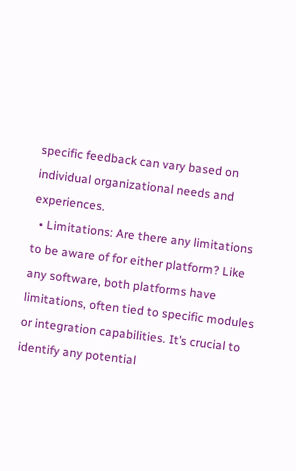specific feedback can vary based on individual organizational needs and experiences.
  • Limitations: Are there any limitations to be aware of for either platform? Like any software, both platforms have limitations, often tied to specific modules or integration capabilities. It’s crucial to identify any potential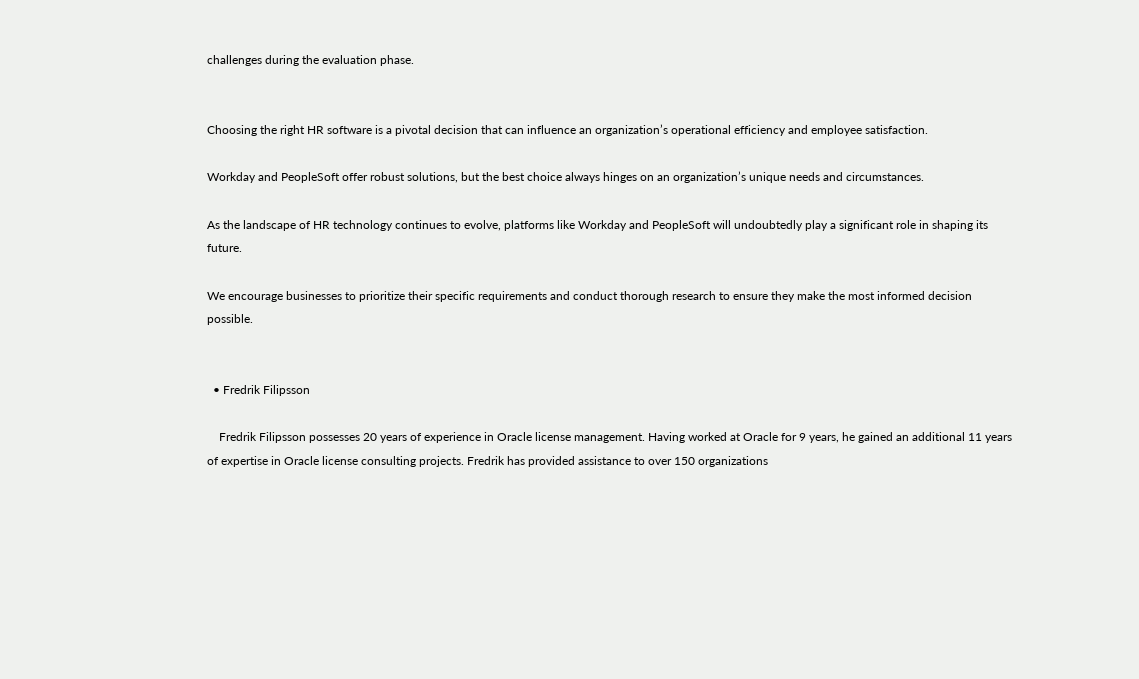challenges during the evaluation phase.


Choosing the right HR software is a pivotal decision that can influence an organization’s operational efficiency and employee satisfaction.

Workday and PeopleSoft offer robust solutions, but the best choice always hinges on an organization’s unique needs and circumstances.

As the landscape of HR technology continues to evolve, platforms like Workday and PeopleSoft will undoubtedly play a significant role in shaping its future.

We encourage businesses to prioritize their specific requirements and conduct thorough research to ensure they make the most informed decision possible.


  • Fredrik Filipsson

    Fredrik Filipsson possesses 20 years of experience in Oracle license management. Having worked at Oracle for 9 years, he gained an additional 11 years of expertise in Oracle license consulting projects. Fredrik has provided assistance to over 150 organizations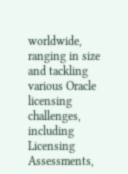worldwide, ranging in size and tackling various Oracle licensing challenges, including Licensing Assessments,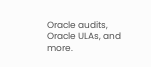Oracle audits, Oracle ULAs, and more.